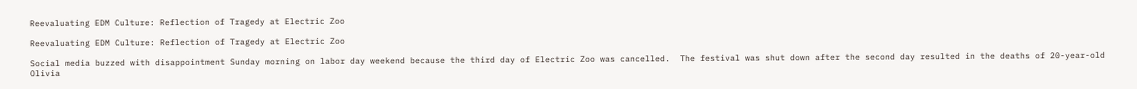Reevaluating EDM Culture: Reflection of Tragedy at Electric Zoo

Reevaluating EDM Culture: Reflection of Tragedy at Electric Zoo

Social media buzzed with disappointment Sunday morning on labor day weekend because the third day of Electric Zoo was cancelled.  The festival was shut down after the second day resulted in the deaths of 20-year-old Olivia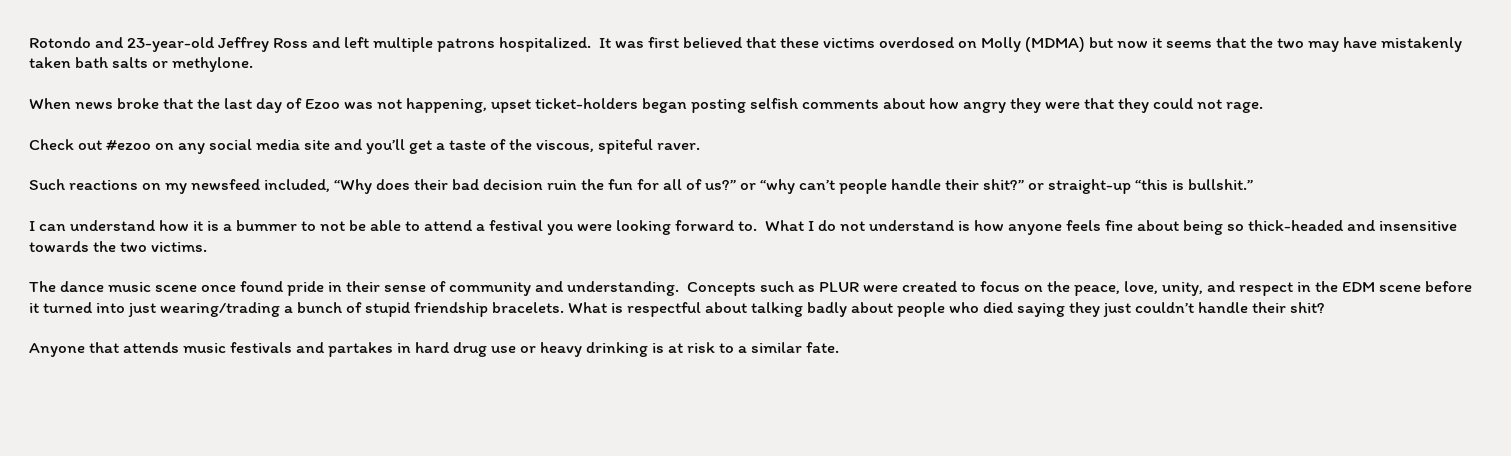Rotondo and 23-year-old Jeffrey Ross and left multiple patrons hospitalized.  It was first believed that these victims overdosed on Molly (MDMA) but now it seems that the two may have mistakenly taken bath salts or methylone.

When news broke that the last day of Ezoo was not happening, upset ticket-holders began posting selfish comments about how angry they were that they could not rage.

Check out #ezoo on any social media site and you’ll get a taste of the viscous, spiteful raver.

Such reactions on my newsfeed included, “Why does their bad decision ruin the fun for all of us?” or “why can’t people handle their shit?” or straight-up “this is bullshit.”

I can understand how it is a bummer to not be able to attend a festival you were looking forward to.  What I do not understand is how anyone feels fine about being so thick-headed and insensitive towards the two victims.

The dance music scene once found pride in their sense of community and understanding.  Concepts such as PLUR were created to focus on the peace, love, unity, and respect in the EDM scene before it turned into just wearing/trading a bunch of stupid friendship bracelets. What is respectful about talking badly about people who died saying they just couldn’t handle their shit?

Anyone that attends music festivals and partakes in hard drug use or heavy drinking is at risk to a similar fate.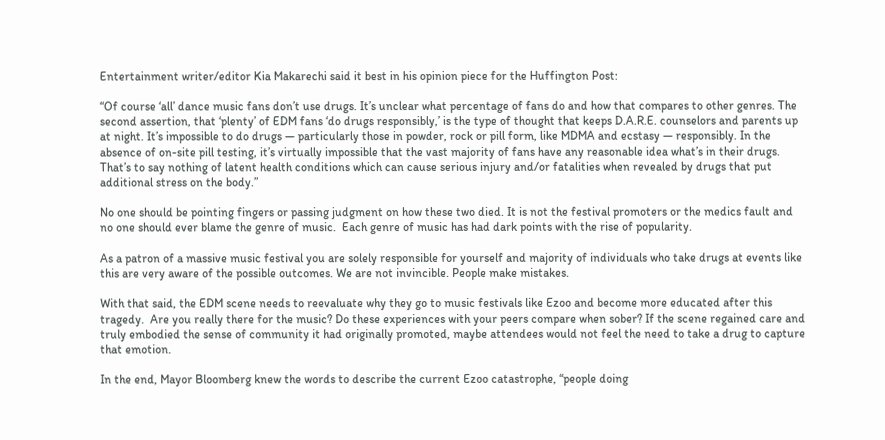Entertainment writer/editor Kia Makarechi said it best in his opinion piece for the Huffington Post:

“Of course ‘all’ dance music fans don’t use drugs. It’s unclear what percentage of fans do and how that compares to other genres. The second assertion, that ‘plenty’ of EDM fans ‘do drugs responsibly,’ is the type of thought that keeps D.A.R.E. counselors and parents up at night. It’s impossible to do drugs — particularly those in powder, rock or pill form, like MDMA and ecstasy — responsibly. In the absence of on-site pill testing, it’s virtually impossible that the vast majority of fans have any reasonable idea what’s in their drugs. That’s to say nothing of latent health conditions which can cause serious injury and/or fatalities when revealed by drugs that put additional stress on the body.”

No one should be pointing fingers or passing judgment on how these two died. It is not the festival promoters or the medics fault and no one should ever blame the genre of music.  Each genre of music has had dark points with the rise of popularity.

As a patron of a massive music festival you are solely responsible for yourself and majority of individuals who take drugs at events like this are very aware of the possible outcomes. We are not invincible. People make mistakes.

With that said, the EDM scene needs to reevaluate why they go to music festivals like Ezoo and become more educated after this tragedy.  Are you really there for the music? Do these experiences with your peers compare when sober? If the scene regained care and truly embodied the sense of community it had originally promoted, maybe attendees would not feel the need to take a drug to capture that emotion.

In the end, Mayor Bloomberg knew the words to describe the current Ezoo catastrophe, “people doing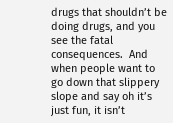drugs that shouldn’t be doing drugs, and you see the fatal consequences.  And when people want to go down that slippery slope and say oh it’s just fun, it isn’t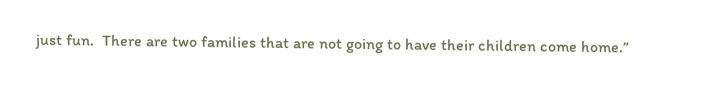just fun.  There are two families that are not going to have their children come home.”